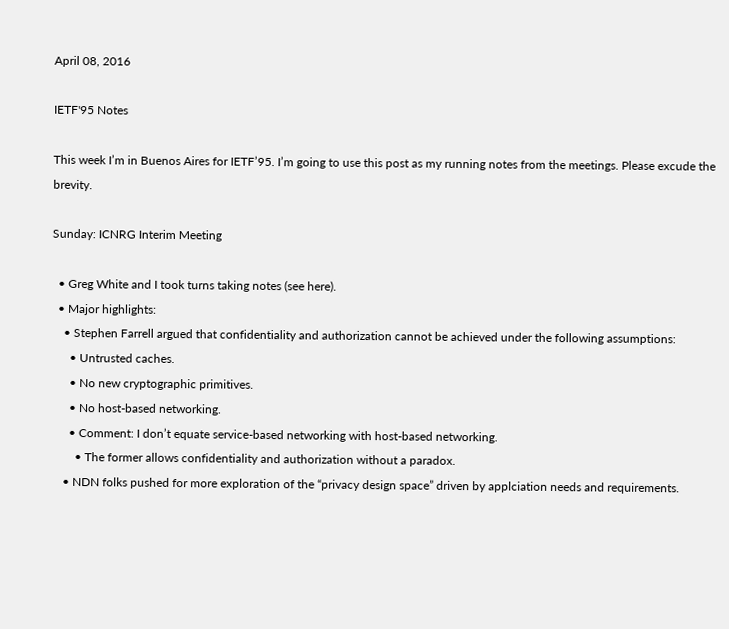April 08, 2016

IETF'95 Notes

This week I’m in Buenos Aires for IETF’95. I’m going to use this post as my running notes from the meetings. Please excude the brevity.

Sunday: ICNRG Interim Meeting

  • Greg White and I took turns taking notes (see here).
  • Major highlights:
    • Stephen Farrell argued that confidentiality and authorization cannot be achieved under the following assumptions:
      • Untrusted caches.
      • No new cryptographic primitives.
      • No host-based networking.
      • Comment: I don’t equate service-based networking with host-based networking.
        • The former allows confidentiality and authorization without a paradox.
    • NDN folks pushed for more exploration of the “privacy design space” driven by applciation needs and requirements.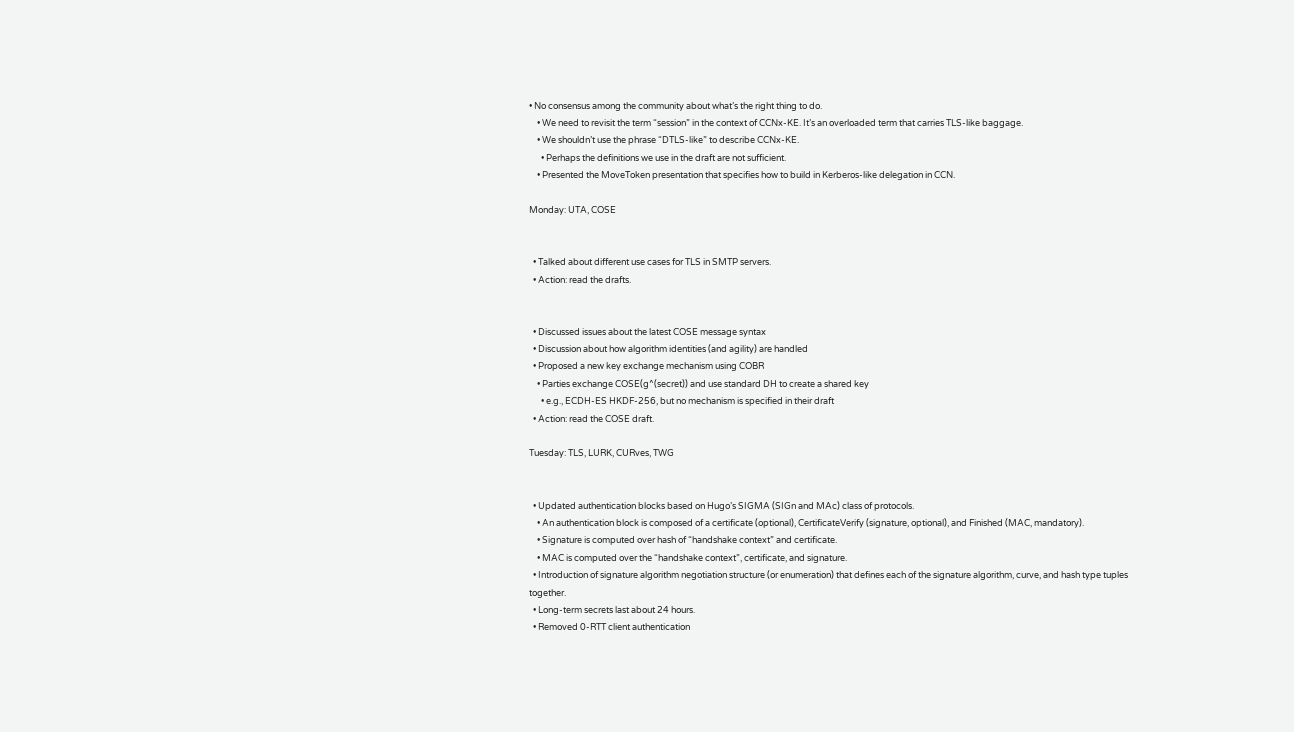• No consensus among the community about what’s the right thing to do.
    • We need to revisit the term “session” in the context of CCNx-KE. It’s an overloaded term that carries TLS-like baggage.
    • We shouldn’t use the phrase “DTLS-like” to describe CCNx-KE.
      • Perhaps the definitions we use in the draft are not sufficient.
    • Presented the MoveToken presentation that specifies how to build in Kerberos-like delegation in CCN.

Monday: UTA, COSE


  • Talked about different use cases for TLS in SMTP servers.
  • Action: read the drafts.


  • Discussed issues about the latest COSE message syntax
  • Discussion about how algorithm identities (and agility) are handled
  • Proposed a new key exchange mechanism using COBR
    • Parties exchange COSE(g^(secret)) and use standard DH to create a shared key
      • e.g., ECDH-ES HKDF-256, but no mechanism is specified in their draft
  • Action: read the COSE draft.

Tuesday: TLS, LURK, CURves, TWG


  • Updated authentication blocks based on Hugo’s SIGMA (SIGn and MAc) class of protocols.
    • An authentication block is composed of a certificate (optional), CertificateVerify (signature, optional), and Finished (MAC, mandatory).
    • Signature is computed over hash of “handshake context” and certificate.
    • MAC is computed over the “handshake context”, certificate, and signature.
  • Introduction of signature algorithm negotiation structure (or enumeration) that defines each of the signature algorithm, curve, and hash type tuples together.
  • Long-term secrets last about 24 hours.
  • Removed 0-RTT client authentication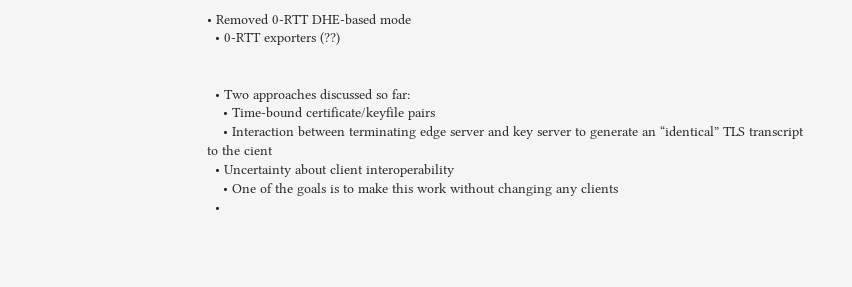• Removed 0-RTT DHE-based mode
  • 0-RTT exporters (??)


  • Two approaches discussed so far:
    • Time-bound certificate/keyfile pairs
    • Interaction between terminating edge server and key server to generate an “identical” TLS transcript to the cient
  • Uncertainty about client interoperability
    • One of the goals is to make this work without changing any clients
  •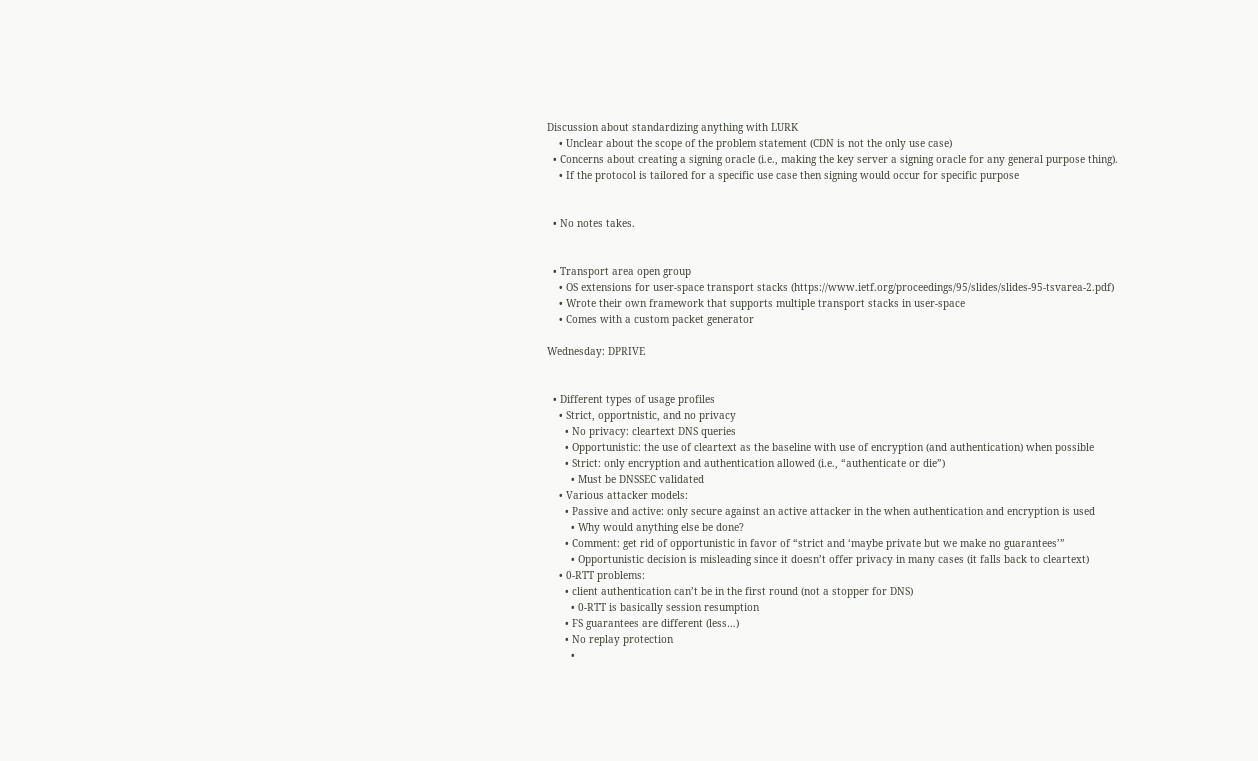Discussion about standardizing anything with LURK
    • Unclear about the scope of the problem statement (CDN is not the only use case)
  • Concerns about creating a signing oracle (i.e., making the key server a signing oracle for any general purpose thing).
    • If the protocol is tailored for a specific use case then signing would occur for specific purpose


  • No notes takes.


  • Transport area open group
    • OS extensions for user-space transport stacks (https://www.ietf.org/proceedings/95/slides/slides-95-tsvarea-2.pdf)
    • Wrote their own framework that supports multiple transport stacks in user-space
    • Comes with a custom packet generator

Wednesday: DPRIVE


  • Different types of usage profiles
    • Strict, opportnistic, and no privacy
      • No privacy: cleartext DNS queries
      • Opportunistic: the use of cleartext as the baseline with use of encryption (and authentication) when possible
      • Strict: only encryption and authentication allowed (i.e., “authenticate or die”)
        • Must be DNSSEC validated
    • Various attacker models:
      • Passive and active: only secure against an active attacker in the when authentication and encryption is used
        • Why would anything else be done?
      • Comment: get rid of opportunistic in favor of “strict and ‘maybe private but we make no guarantees’”
        • Opportunistic decision is misleading since it doesn’t offer privacy in many cases (it falls back to cleartext)
    • 0-RTT problems:
      • client authentication can’t be in the first round (not a stopper for DNS)
        • 0-RTT is basically session resumption
      • FS guarantees are different (less…)
      • No replay protection
        •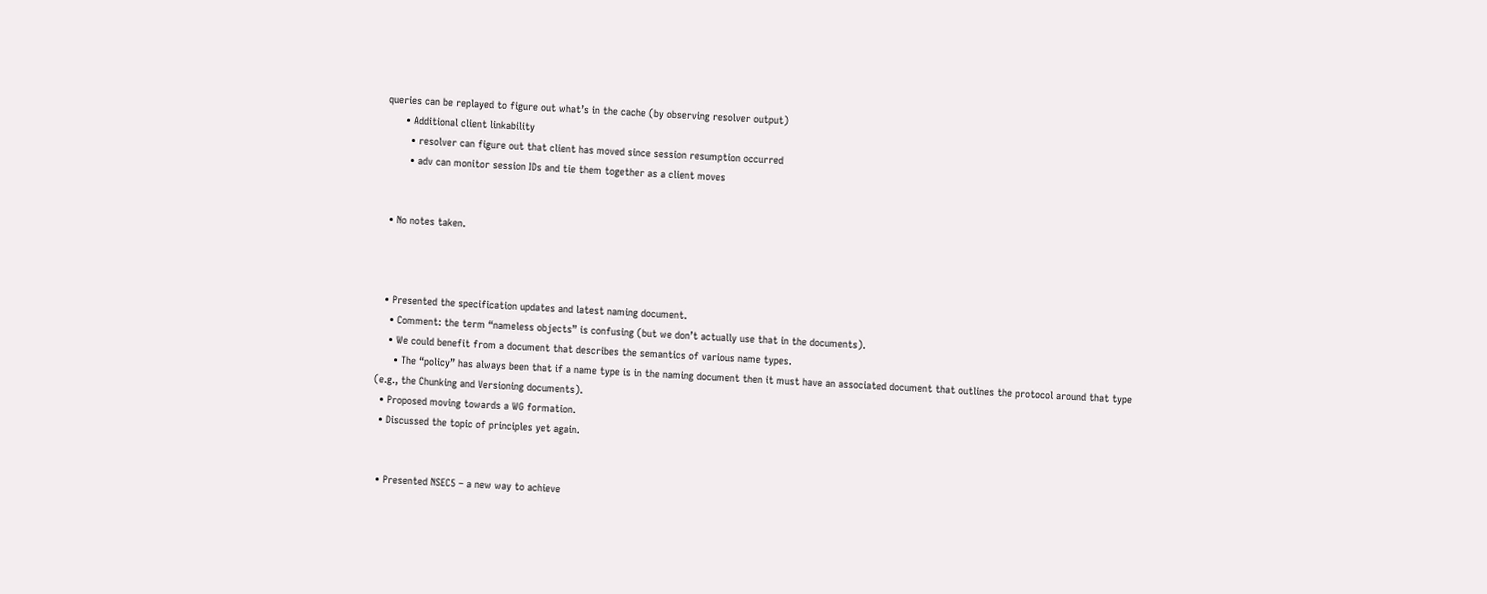queries can be replayed to figure out what’s in the cache (by observing resolver output)
      • Additional client linkability
        • resolver can figure out that client has moved since session resumption occurred
        • adv can monitor session IDs and tie them together as a client moves


  • No notes taken.



  • Presented the specification updates and latest naming document.
    • Comment: the term “nameless objects” is confusing (but we don’t actually use that in the documents).
    • We could benefit from a document that describes the semantics of various name types.
      • The “policy” has always been that if a name type is in the naming document then it must have an associated document that outlines the protocol around that type (e.g., the Chunking and Versioning documents).
  • Proposed moving towards a WG formation.
  • Discussed the topic of principles yet again.


  • Presented NSEC5 – a new way to achieve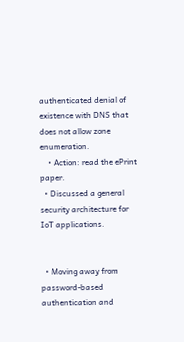authenticated denial of existence with DNS that does not allow zone enumeration.
    • Action: read the ePrint paper.
  • Discussed a general security architecture for IoT applications.


  • Moving away from password-based authentication and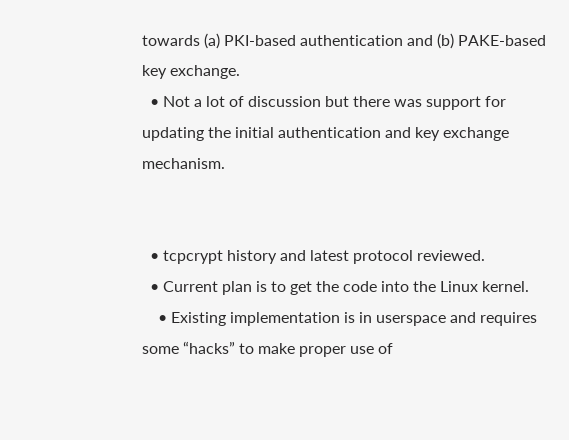towards (a) PKI-based authentication and (b) PAKE-based key exchange.
  • Not a lot of discussion but there was support for updating the initial authentication and key exchange mechanism.


  • tcpcrypt history and latest protocol reviewed.
  • Current plan is to get the code into the Linux kernel.
    • Existing implementation is in userspace and requires some “hacks” to make proper use of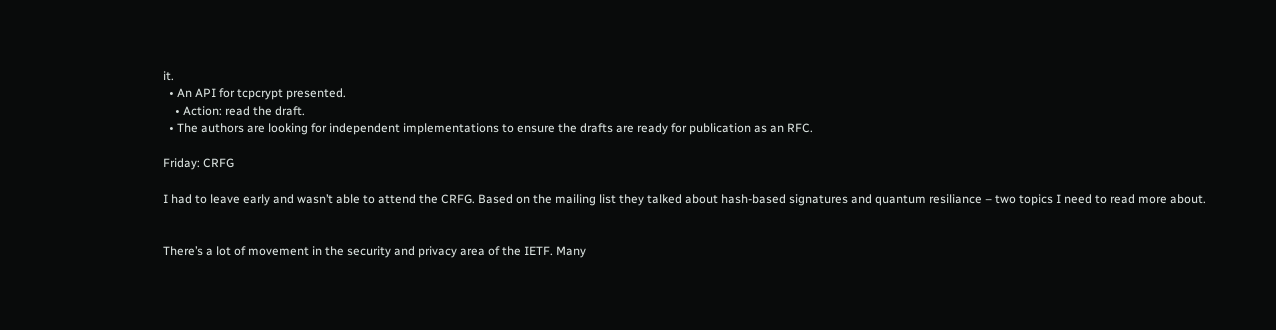it.
  • An API for tcpcrypt presented.
    • Action: read the draft.
  • The authors are looking for independent implementations to ensure the drafts are ready for publication as an RFC.

Friday: CRFG

I had to leave early and wasn’t able to attend the CRFG. Based on the mailing list they talked about hash-based signatures and quantum resiliance – two topics I need to read more about.


There’s a lot of movement in the security and privacy area of the IETF. Many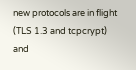new protocols are in flight (TLS 1.3 and tcpcrypt) and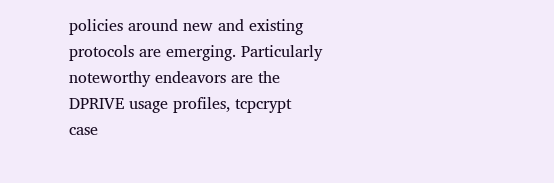policies around new and existing protocols are emerging. Particularly noteworthy endeavors are the DPRIVE usage profiles, tcpcrypt case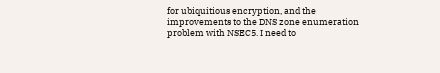for ubiquitious encryption, and the improvements to the DNS zone enumeration problem with NSEC5. I need to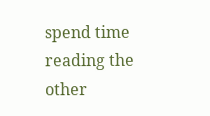spend time reading the other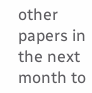other papers in the next month to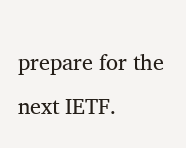prepare for the next IETF.